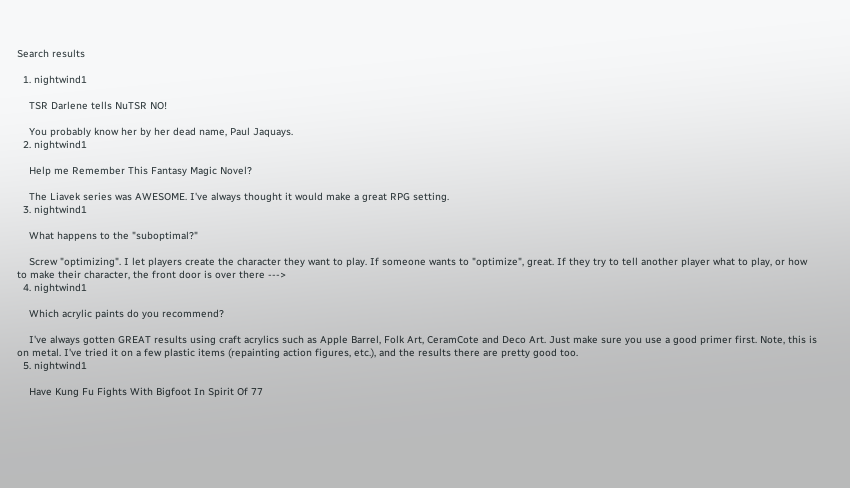Search results

  1. nightwind1

    TSR Darlene tells NuTSR NO!

    You probably know her by her dead name, Paul Jaquays.
  2. nightwind1

    Help me Remember This Fantasy Magic Novel?

    The Liavek series was AWESOME. I've always thought it would make a great RPG setting.
  3. nightwind1

    What happens to the "suboptimal?"

    Screw "optimizing". I let players create the character they want to play. If someone wants to "optimize", great. If they try to tell another player what to play, or how to make their character, the front door is over there --->
  4. nightwind1

    Which acrylic paints do you recommend?

    I've always gotten GREAT results using craft acrylics such as Apple Barrel, Folk Art, CeramCote and Deco Art. Just make sure you use a good primer first. Note, this is on metal. I've tried it on a few plastic items (repainting action figures, etc.), and the results there are pretty good too.
  5. nightwind1

    Have Kung Fu Fights With Bigfoot In Spirit Of 77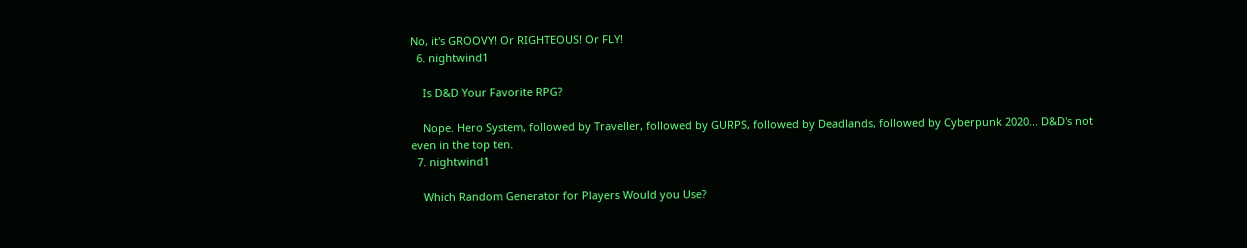No, it's GROOVY! Or RIGHTEOUS! Or FLY!
  6. nightwind1

    Is D&D Your Favorite RPG?

    Nope. Hero System, followed by Traveller, followed by GURPS, followed by Deadlands, followed by Cyberpunk 2020... D&D's not even in the top ten.
  7. nightwind1

    Which Random Generator for Players Would you Use?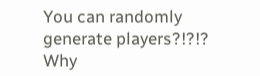You can randomly generate players?!?!? Why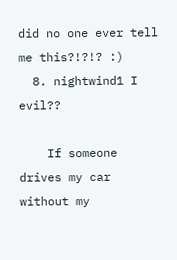did no one ever tell me this?!?!? :)
  8. nightwind1 I evil??

    If someone drives my car without my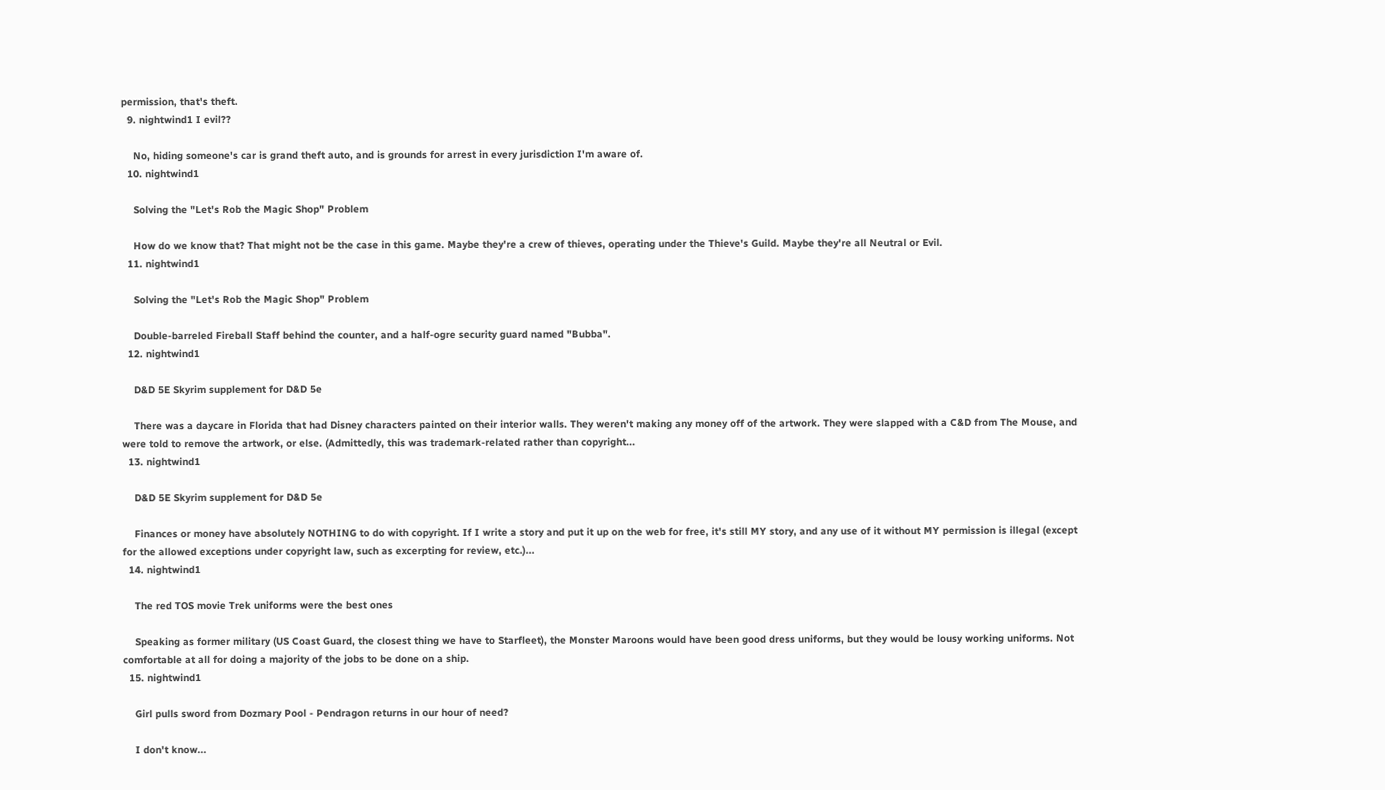permission, that's theft.
  9. nightwind1 I evil??

    No, hiding someone's car is grand theft auto, and is grounds for arrest in every jurisdiction I'm aware of.
  10. nightwind1

    Solving the "Let's Rob the Magic Shop" Problem

    How do we know that? That might not be the case in this game. Maybe they're a crew of thieves, operating under the Thieve's Guild. Maybe they're all Neutral or Evil.
  11. nightwind1

    Solving the "Let's Rob the Magic Shop" Problem

    Double-barreled Fireball Staff behind the counter, and a half-ogre security guard named "Bubba".
  12. nightwind1

    D&D 5E Skyrim supplement for D&D 5e

    There was a daycare in Florida that had Disney characters painted on their interior walls. They weren't making any money off of the artwork. They were slapped with a C&D from The Mouse, and were told to remove the artwork, or else. (Admittedly, this was trademark-related rather than copyright...
  13. nightwind1

    D&D 5E Skyrim supplement for D&D 5e

    Finances or money have absolutely NOTHING to do with copyright. If I write a story and put it up on the web for free, it's still MY story, and any use of it without MY permission is illegal (except for the allowed exceptions under copyright law, such as excerpting for review, etc.)...
  14. nightwind1

    The red TOS movie Trek uniforms were the best ones

    Speaking as former military (US Coast Guard, the closest thing we have to Starfleet), the Monster Maroons would have been good dress uniforms, but they would be lousy working uniforms. Not comfortable at all for doing a majority of the jobs to be done on a ship.
  15. nightwind1

    Girl pulls sword from Dozmary Pool - Pendragon returns in our hour of need?

    I don't know...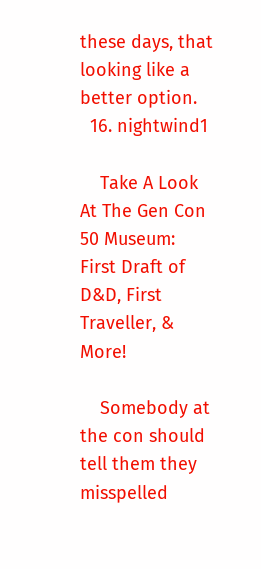these days, that looking like a better option.
  16. nightwind1

    Take A Look At The Gen Con 50 Museum: First Draft of D&D, First Traveller, & More!

    Somebody at the con should tell them they misspelled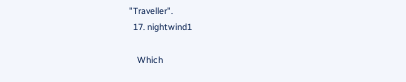"Traveller".
  17. nightwind1

    Which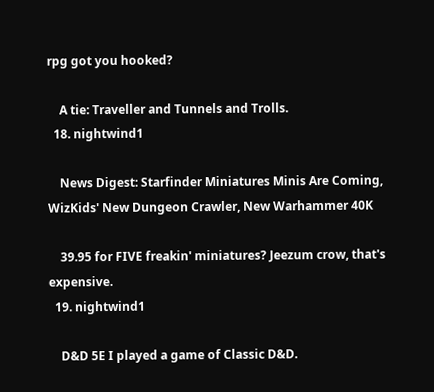rpg got you hooked?

    A tie: Traveller and Tunnels and Trolls.
  18. nightwind1

    News Digest: Starfinder Miniatures Minis Are Coming, WizKids' New Dungeon Crawler, New Warhammer 40K

    39.95 for FIVE freakin' miniatures? Jeezum crow, that's expensive.
  19. nightwind1

    D&D 5E I played a game of Classic D&D.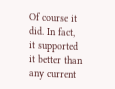Of course it did. In fact, it supported it better than any current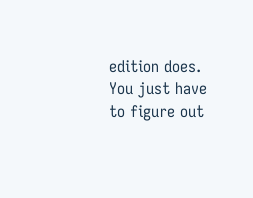edition does. You just have to figure out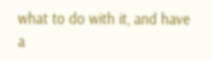what to do with it, and have a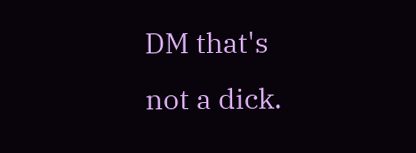DM that's not a dick.